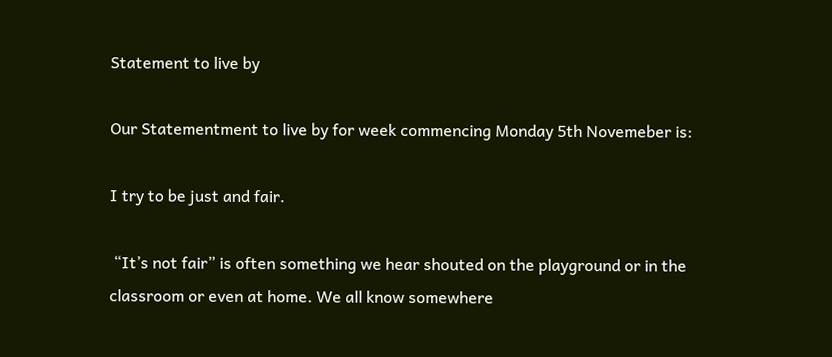Statement to live by

Our Statementment to live by for week commencing Monday 5th Novemeber is:

I try to be just and fair.

 “It’s not fair” is often something we hear shouted on the playground or in the classroom or even at home. We all know somewhere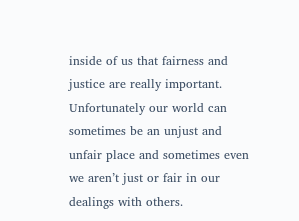inside of us that fairness and justice are really important. Unfortunately our world can sometimes be an unjust and unfair place and sometimes even we aren’t just or fair in our dealings with others.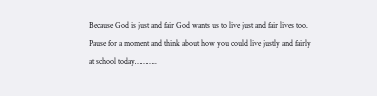Because God is just and fair God wants us to live just and fair lives too. Pause for a moment and think about how you could live justly and fairly at school today………..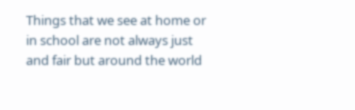Things that we see at home or in school are not always just and fair but around the world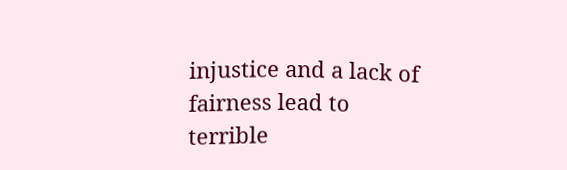injustice and a lack of fairness lead to terrible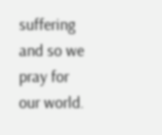suffering and so we pray for our world.